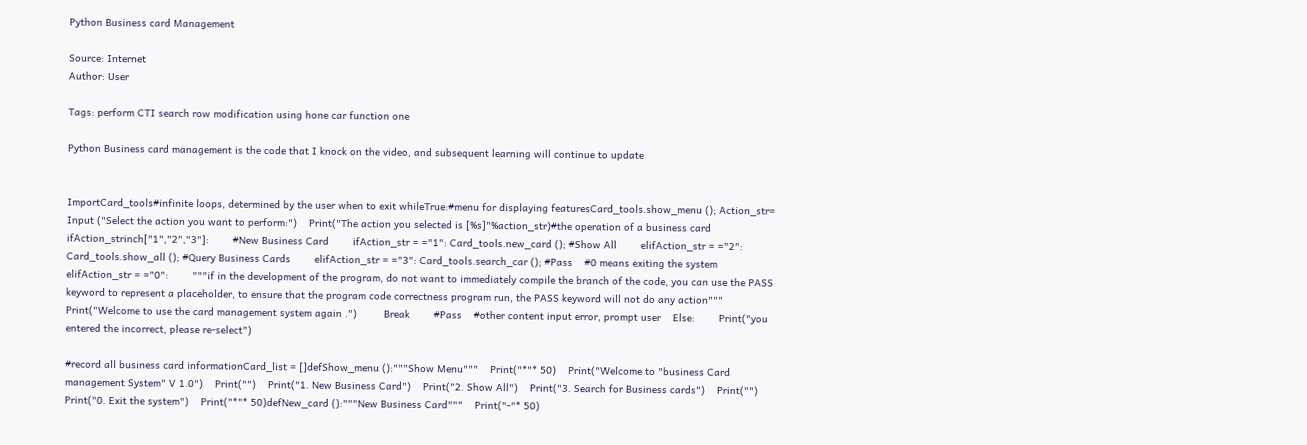Python Business card Management

Source: Internet
Author: User

Tags: perform CTI search row modification using hone car function one

Python Business card management is the code that I knock on the video, and subsequent learning will continue to update


ImportCard_tools#infinite loops, determined by the user when to exit whileTrue:#menu for displaying featuresCard_tools.show_menu (); Action_str= Input ("Select the action you want to perform:")    Print("The action you selected is [%s]"%action_str)#the operation of a business card    ifAction_strinch["1","2","3"]:        #New Business Card        ifAction_str = ="1": Card_tools.new_card (); #Show All        elifAction_str = ="2": Card_tools.show_all (); #Query Business Cards        elifAction_str = ="3": Card_tools.search_car (); #Pass    #0 means exiting the system    elifAction_str = ="0":        """if in the development of the program, do not want to immediately compile the branch of the code, you can use the PASS keyword to represent a placeholder, to ensure that the program code correctness program run, the PASS keyword will not do any action"""        Print("Welcome to use the card management system again .")         Break        #Pass    #other content input error, prompt user    Else:        Print("you entered the incorrect, please re-select")

#record all business card informationCard_list = []defShow_menu ():"""Show Menu"""    Print("*"* 50)    Print("Welcome to "business Card management System" V 1.0")    Print("")    Print("1. New Business Card")    Print("2. Show All")    Print("3. Search for Business cards")    Print("")    Print("0. Exit the system")    Print("*"* 50)defNew_card ():"""New Business Card"""    Print("-"* 50)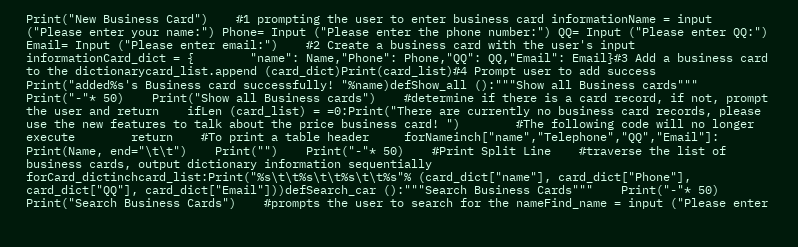Print("New Business Card")    #1 prompting the user to enter business card informationName = input ("Please enter your name:") Phone= Input ("Please enter the phone number:") QQ= Input ("Please enter QQ:") Email= Input ("Please enter email:")    #2 Create a business card with the user's input informationCard_dict = {        "name": Name,"Phone": Phone,"QQ": QQ,"Email": Email}#3 Add a business card to the dictionarycard_list.append (card_dict)Print(card_list)#4 Prompt user to add success    Print("added%s's Business card successfully! "%name)defShow_all ():"""Show all Business cards"""    Print("-"* 50)    Print("Show all Business cards")    #determine if there is a card record, if not, prompt the user and return    ifLen (card_list) = =0:Print("There are currently no business card records, please use the new features to talk about the price business card! ")        #The following code will no longer execute        return    #To print a table header     forNameinch["name","Telephone","QQ","Email"]:        Print(Name, end="\t\t")    Print("")    Print("-"* 50)    #Print Split Line    #traverse the list of business cards, output dictionary information sequentially     forCard_dictinchcard_list:Print("%s\t\t%s\t\t%s\t\t%s"% (card_dict["name"], card_dict["Phone"], card_dict["QQ"], card_dict["Email"]))defSearch_car ():"""Search Business Cards"""    Print("-"* 50)    Print("Search Business Cards")    #prompts the user to search for the nameFind_name = input ("Please enter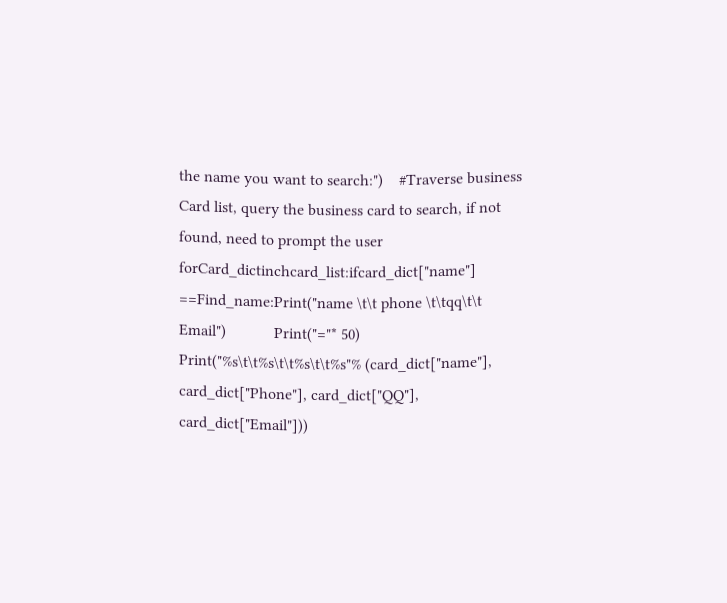the name you want to search:")    #Traverse business Card list, query the business card to search, if not found, need to prompt the user     forCard_dictinchcard_list:ifcard_dict["name"] ==Find_name:Print("name \t\t phone \t\tqq\t\t Email")            Print("="* 50)            Print("%s\t\t%s\t\t%s\t\t%s"% (card_dict["name"], card_dict["Phone"], card_dict["QQ"], card_dict["Email"]))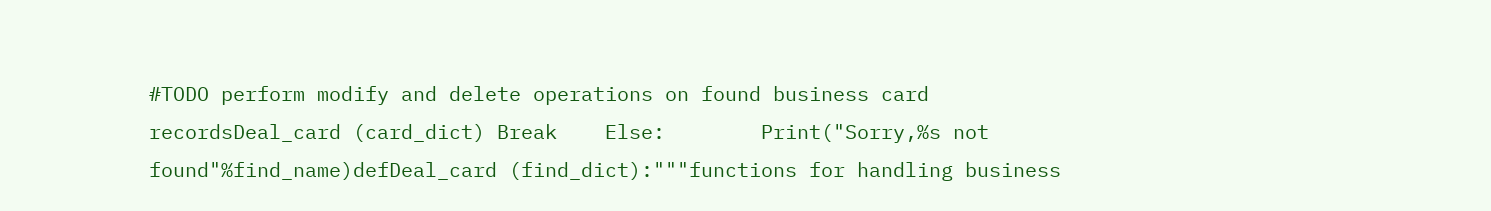#TODO perform modify and delete operations on found business card recordsDeal_card (card_dict) Break    Else:        Print("Sorry,%s not found"%find_name)defDeal_card (find_dict):"""functions for handling business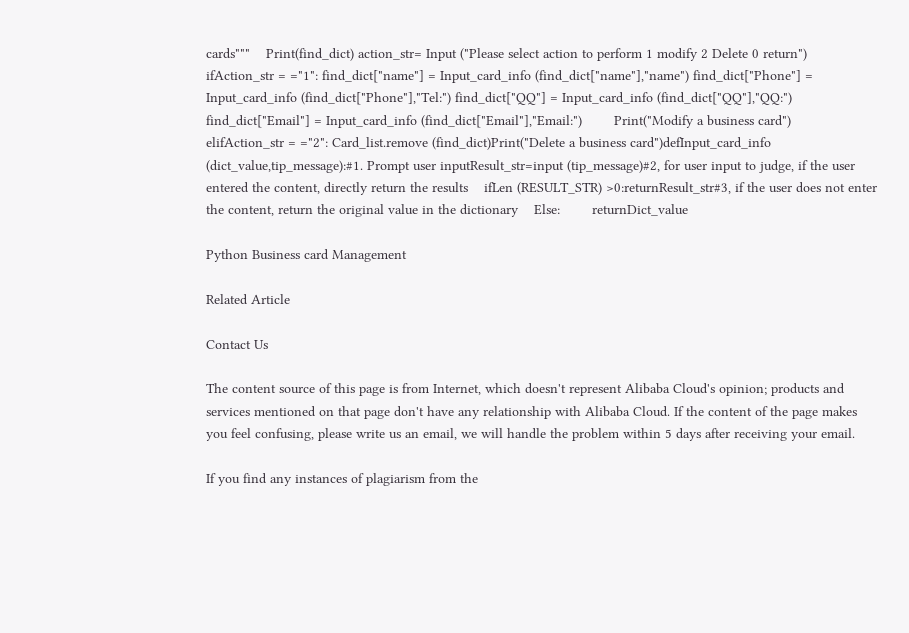cards"""    Print(find_dict) action_str= Input ("Please select action to perform 1 modify 2 Delete 0 return")    ifAction_str = ="1": find_dict["name"] = Input_card_info (find_dict["name"],"name") find_dict["Phone"] = Input_card_info (find_dict["Phone"],"Tel:") find_dict["QQ"] = Input_card_info (find_dict["QQ"],"QQ:") find_dict["Email"] = Input_card_info (find_dict["Email"],"Email:")        Print("Modify a business card")    elifAction_str = ="2": Card_list.remove (find_dict)Print("Delete a business card")defInput_card_info (dict_value,tip_message):#1. Prompt user inputResult_str=input (tip_message)#2, for user input to judge, if the user entered the content, directly return the results    ifLen (RESULT_STR) >0:returnResult_str#3, if the user does not enter the content, return the original value in the dictionary    Else:        returnDict_value

Python Business card Management

Related Article

Contact Us

The content source of this page is from Internet, which doesn't represent Alibaba Cloud's opinion; products and services mentioned on that page don't have any relationship with Alibaba Cloud. If the content of the page makes you feel confusing, please write us an email, we will handle the problem within 5 days after receiving your email.

If you find any instances of plagiarism from the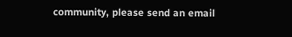community, please send an email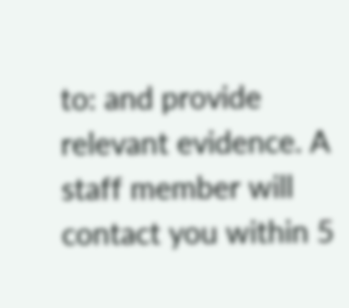to: and provide relevant evidence. A staff member will contact you within 5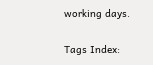working days.

Tags Index: